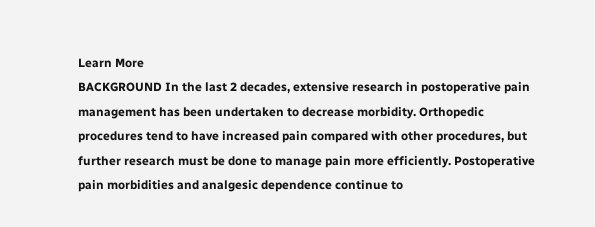Learn More
BACKGROUND In the last 2 decades, extensive research in postoperative pain management has been undertaken to decrease morbidity. Orthopedic procedures tend to have increased pain compared with other procedures, but further research must be done to manage pain more efficiently. Postoperative pain morbidities and analgesic dependence continue to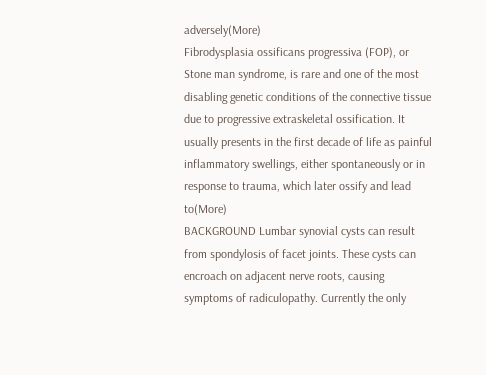adversely(More)
Fibrodysplasia ossificans progressiva (FOP), or Stone man syndrome, is rare and one of the most disabling genetic conditions of the connective tissue due to progressive extraskeletal ossification. It usually presents in the first decade of life as painful inflammatory swellings, either spontaneously or in response to trauma, which later ossify and lead to(More)
BACKGROUND Lumbar synovial cysts can result from spondylosis of facet joints. These cysts can encroach on adjacent nerve roots, causing symptoms of radiculopathy. Currently the only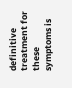definitive treatment for these symptoms is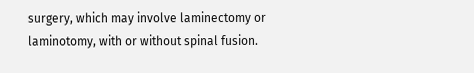surgery, which may involve laminectomy or laminotomy, with or without spinal fusion.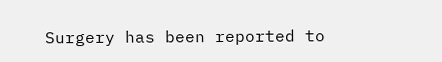Surgery has been reported to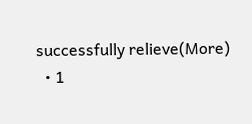successfully relieve(More)
  • 1